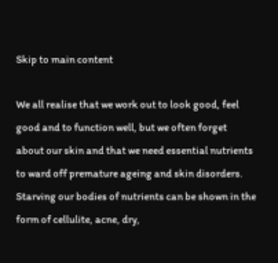Skip to main content

We all realise that we work out to look good, feel good and to function well, but we often forget about our skin and that we need essential nutrients to ward off premature ageing and skin disorders. Starving our bodies of nutrients can be shown in the form of cellulite, acne, dry,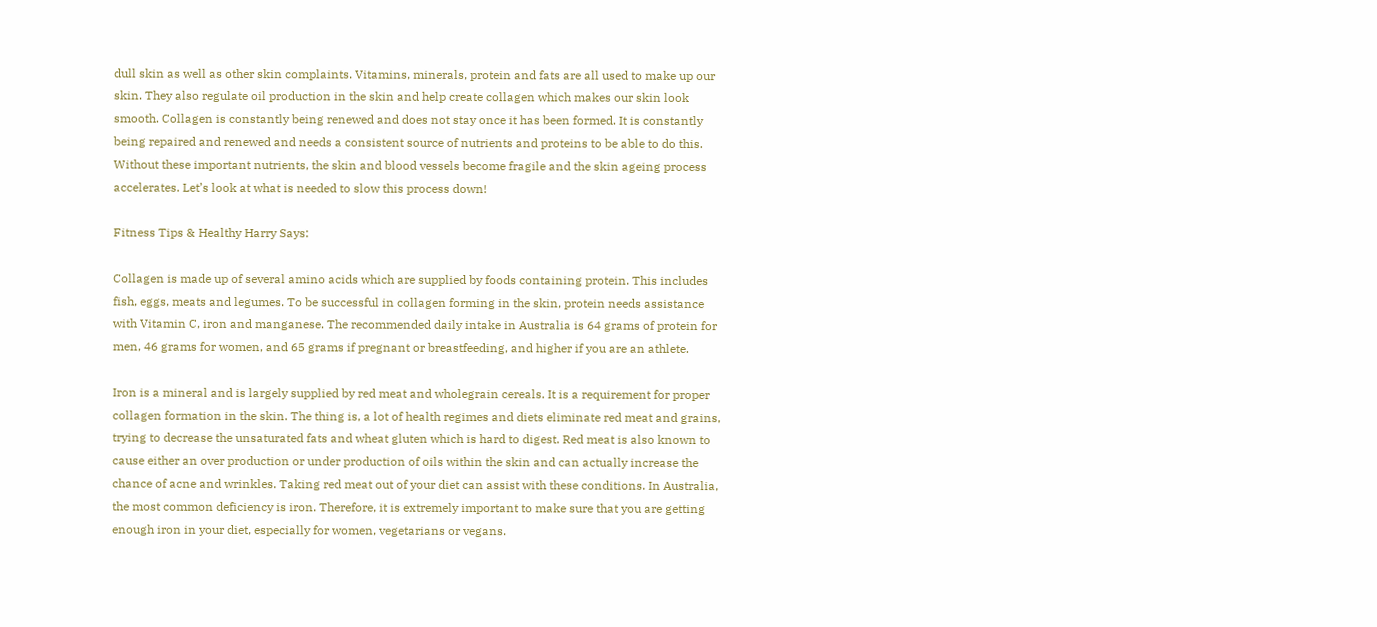dull skin as well as other skin complaints. Vitamins, minerals, protein and fats are all used to make up our skin. They also regulate oil production in the skin and help create collagen which makes our skin look smooth. Collagen is constantly being renewed and does not stay once it has been formed. It is constantly being repaired and renewed and needs a consistent source of nutrients and proteins to be able to do this. Without these important nutrients, the skin and blood vessels become fragile and the skin ageing process accelerates. Let’s look at what is needed to slow this process down!

Fitness Tips & Healthy Harry Says:

Collagen is made up of several amino acids which are supplied by foods containing protein. This includes fish, eggs, meats and legumes. To be successful in collagen forming in the skin, protein needs assistance with Vitamin C, iron and manganese. The recommended daily intake in Australia is 64 grams of protein for men, 46 grams for women, and 65 grams if pregnant or breastfeeding, and higher if you are an athlete.

Iron is a mineral and is largely supplied by red meat and wholegrain cereals. It is a requirement for proper collagen formation in the skin. The thing is, a lot of health regimes and diets eliminate red meat and grains, trying to decrease the unsaturated fats and wheat gluten which is hard to digest. Red meat is also known to cause either an over production or under production of oils within the skin and can actually increase the chance of acne and wrinkles. Taking red meat out of your diet can assist with these conditions. In Australia, the most common deficiency is iron. Therefore, it is extremely important to make sure that you are getting enough iron in your diet, especially for women, vegetarians or vegans.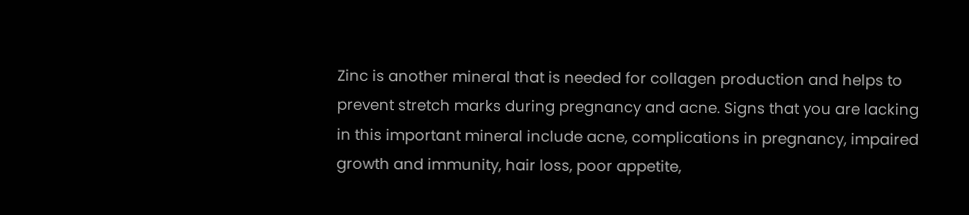Zinc is another mineral that is needed for collagen production and helps to prevent stretch marks during pregnancy and acne. Signs that you are lacking in this important mineral include acne, complications in pregnancy, impaired growth and immunity, hair loss, poor appetite,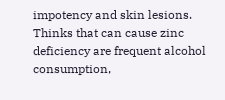impotency and skin lesions. Thinks that can cause zinc deficiency are frequent alcohol consumption,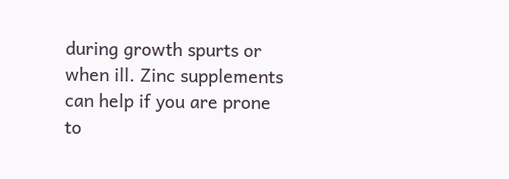during growth spurts or when ill. Zinc supplements can help if you are prone to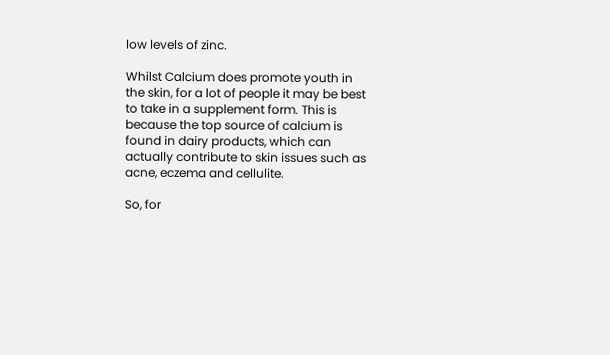low levels of zinc.

Whilst Calcium does promote youth in the skin, for a lot of people it may be best to take in a supplement form. This is because the top source of calcium is found in dairy products, which can actually contribute to skin issues such as acne, eczema and cellulite.

So, for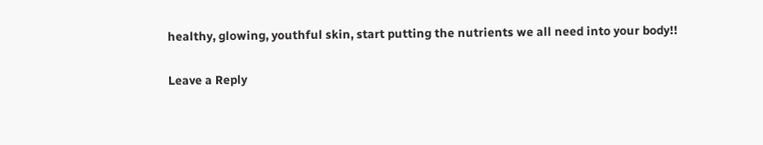healthy, glowing, youthful skin, start putting the nutrients we all need into your body!!

Leave a Reply